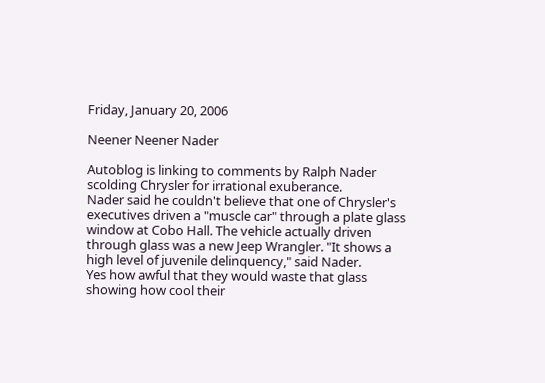Friday, January 20, 2006

Neener Neener Nader

Autoblog is linking to comments by Ralph Nader scolding Chrysler for irrational exuberance.
Nader said he couldn't believe that one of Chrysler's executives driven a "muscle car" through a plate glass window at Cobo Hall. The vehicle actually driven through glass was a new Jeep Wrangler. "It shows a high level of juvenile delinquency," said Nader.
Yes how awful that they would waste that glass showing how cool their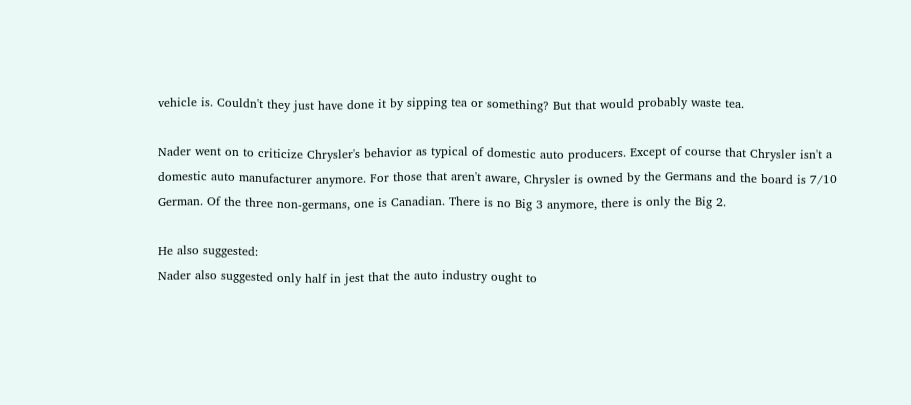vehicle is. Couldn't they just have done it by sipping tea or something? But that would probably waste tea.

Nader went on to criticize Chrysler's behavior as typical of domestic auto producers. Except of course that Chrysler isn't a domestic auto manufacturer anymore. For those that aren't aware, Chrysler is owned by the Germans and the board is 7/10 German. Of the three non-germans, one is Canadian. There is no Big 3 anymore, there is only the Big 2.

He also suggested:
Nader also suggested only half in jest that the auto industry ought to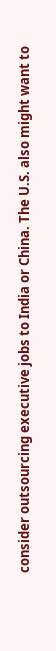consider outsourcing executive jobs to India or China. The U.S. also might want to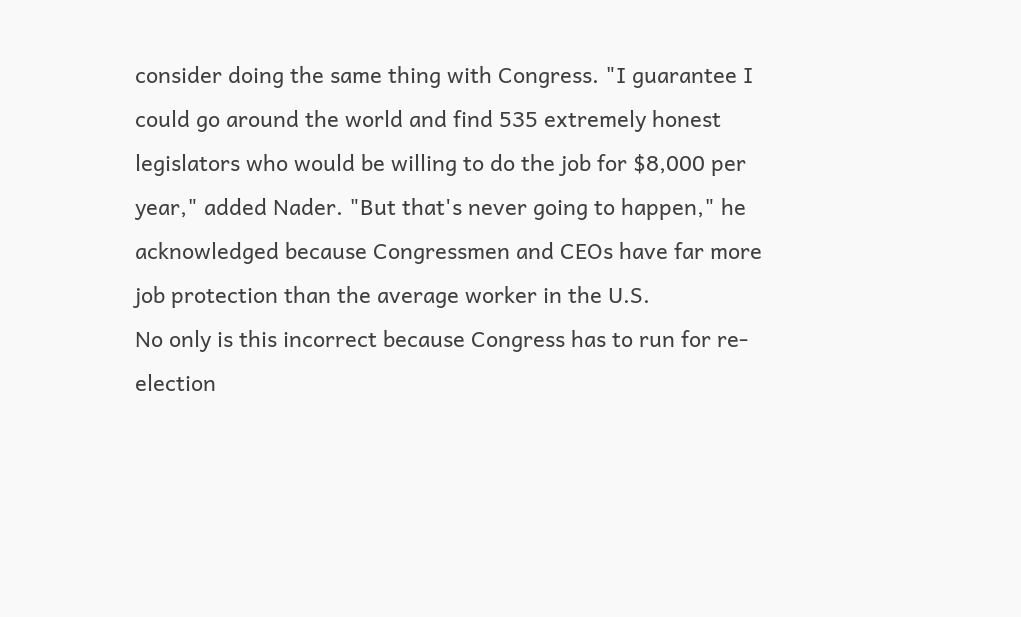consider doing the same thing with Congress. "I guarantee I could go around the world and find 535 extremely honest legislators who would be willing to do the job for $8,000 per year," added Nader. "But that's never going to happen," he acknowledged because Congressmen and CEOs have far more job protection than the average worker in the U.S.
No only is this incorrect because Congress has to run for re-election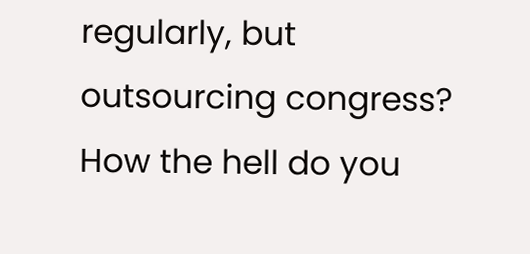regularly, but outsourcing congress? How the hell do you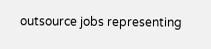outsource jobs representing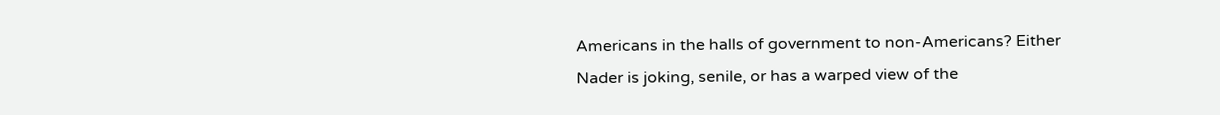Americans in the halls of government to non-Americans? Either Nader is joking, senile, or has a warped view of the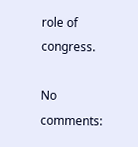role of congress.

No comments: